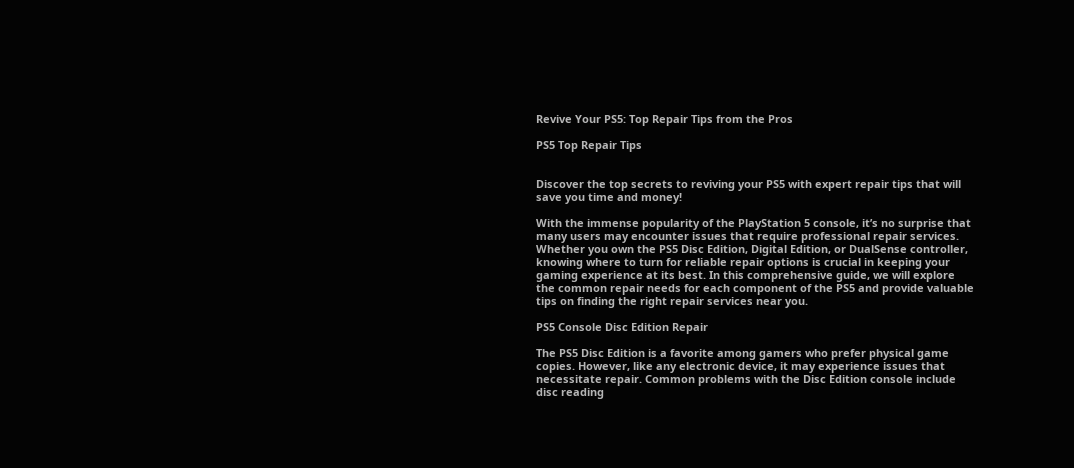Revive Your PS5: Top Repair Tips from the Pros

PS5 Top Repair Tips


Discover the top secrets to reviving your PS5 with expert repair tips that will save you time and money!

With the immense popularity of the PlayStation 5 console, it’s no surprise that many users may encounter issues that require professional repair services. Whether you own the PS5 Disc Edition, Digital Edition, or DualSense controller, knowing where to turn for reliable repair options is crucial in keeping your gaming experience at its best. In this comprehensive guide, we will explore the common repair needs for each component of the PS5 and provide valuable tips on finding the right repair services near you.

PS5 Console Disc Edition Repair

The PS5 Disc Edition is a favorite among gamers who prefer physical game copies. However, like any electronic device, it may experience issues that necessitate repair. Common problems with the Disc Edition console include disc reading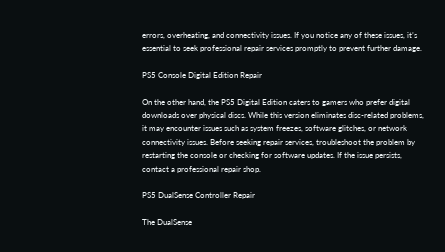errors, overheating, and connectivity issues. If you notice any of these issues, it’s essential to seek professional repair services promptly to prevent further damage.

PS5 Console Digital Edition Repair

On the other hand, the PS5 Digital Edition caters to gamers who prefer digital downloads over physical discs. While this version eliminates disc-related problems, it may encounter issues such as system freezes, software glitches, or network connectivity issues. Before seeking repair services, troubleshoot the problem by restarting the console or checking for software updates. If the issue persists, contact a professional repair shop.

PS5 DualSense Controller Repair

The DualSense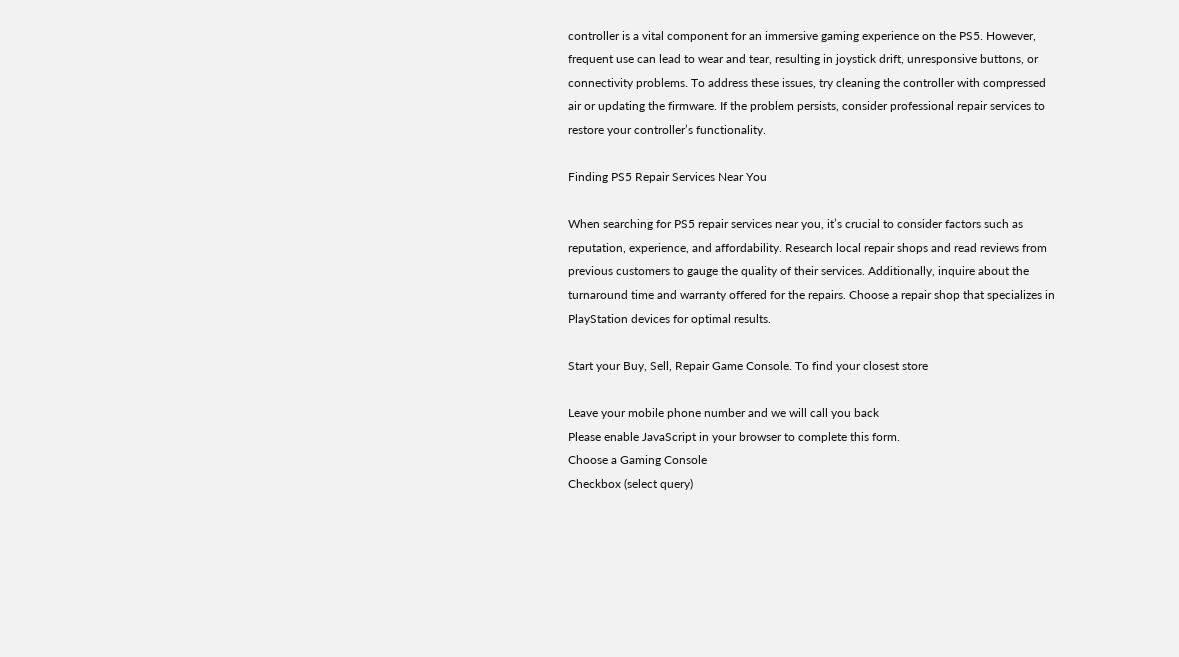controller is a vital component for an immersive gaming experience on the PS5. However, frequent use can lead to wear and tear, resulting in joystick drift, unresponsive buttons, or connectivity problems. To address these issues, try cleaning the controller with compressed air or updating the firmware. If the problem persists, consider professional repair services to restore your controller’s functionality.

Finding PS5 Repair Services Near You

When searching for PS5 repair services near you, it’s crucial to consider factors such as reputation, experience, and affordability. Research local repair shops and read reviews from previous customers to gauge the quality of their services. Additionally, inquire about the turnaround time and warranty offered for the repairs. Choose a repair shop that specializes in PlayStation devices for optimal results.

Start your Buy, Sell, Repair Game Console. To find your closest store

Leave your mobile phone number and we will call you back
Please enable JavaScript in your browser to complete this form.
Choose a Gaming Console
Checkbox (select query)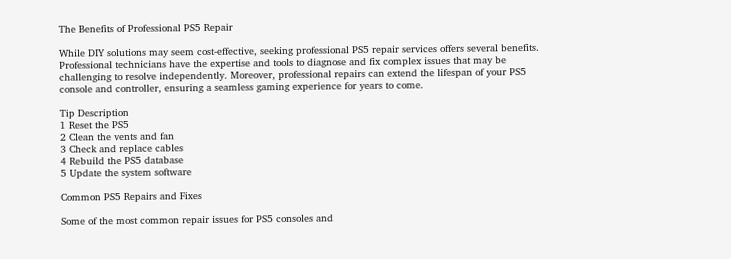The Benefits of Professional PS5 Repair

While DIY solutions may seem cost-effective, seeking professional PS5 repair services offers several benefits. Professional technicians have the expertise and tools to diagnose and fix complex issues that may be challenging to resolve independently. Moreover, professional repairs can extend the lifespan of your PS5 console and controller, ensuring a seamless gaming experience for years to come.

Tip Description
1 Reset the PS5
2 Clean the vents and fan
3 Check and replace cables
4 Rebuild the PS5 database
5 Update the system software

Common PS5 Repairs and Fixes

Some of the most common repair issues for PS5 consoles and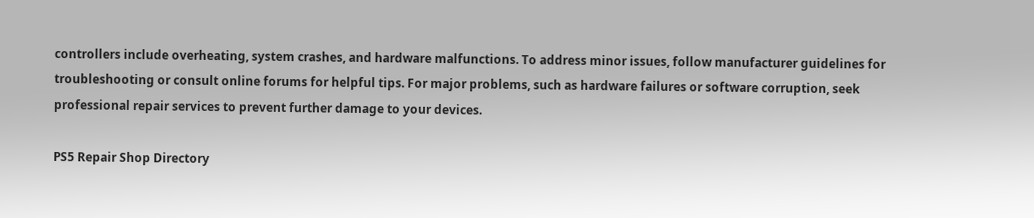controllers include overheating, system crashes, and hardware malfunctions. To address minor issues, follow manufacturer guidelines for troubleshooting or consult online forums for helpful tips. For major problems, such as hardware failures or software corruption, seek professional repair services to prevent further damage to your devices.

PS5 Repair Shop Directory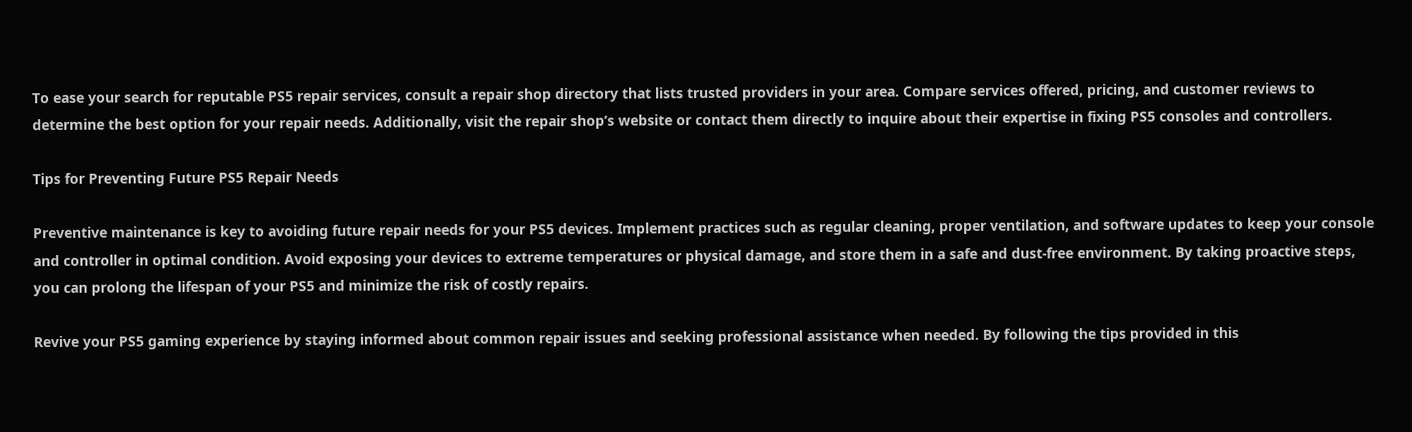To ease your search for reputable PS5 repair services, consult a repair shop directory that lists trusted providers in your area. Compare services offered, pricing, and customer reviews to determine the best option for your repair needs. Additionally, visit the repair shop’s website or contact them directly to inquire about their expertise in fixing PS5 consoles and controllers.

Tips for Preventing Future PS5 Repair Needs

Preventive maintenance is key to avoiding future repair needs for your PS5 devices. Implement practices such as regular cleaning, proper ventilation, and software updates to keep your console and controller in optimal condition. Avoid exposing your devices to extreme temperatures or physical damage, and store them in a safe and dust-free environment. By taking proactive steps, you can prolong the lifespan of your PS5 and minimize the risk of costly repairs.

Revive your PS5 gaming experience by staying informed about common repair issues and seeking professional assistance when needed. By following the tips provided in this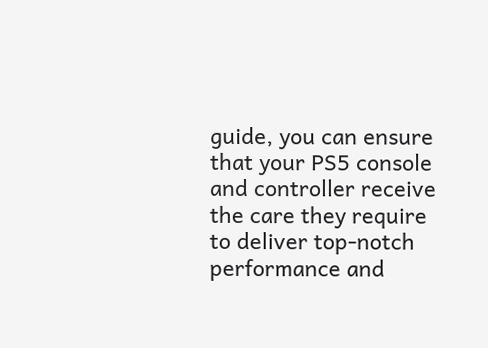guide, you can ensure that your PS5 console and controller receive the care they require to deliver top-notch performance and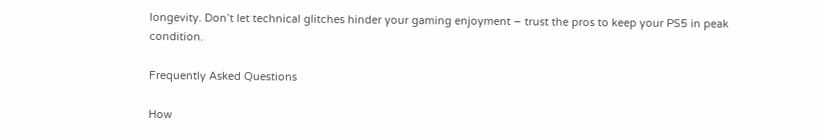longevity. Don’t let technical glitches hinder your gaming enjoyment – trust the pros to keep your PS5 in peak condition.

Frequently Asked Questions

How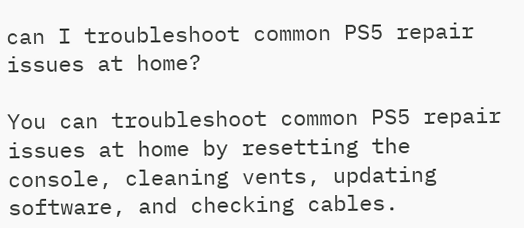can I troubleshoot common PS5 repair issues at home?

You can troubleshoot common PS5 repair issues at home by resetting the console, cleaning vents, updating software, and checking cables.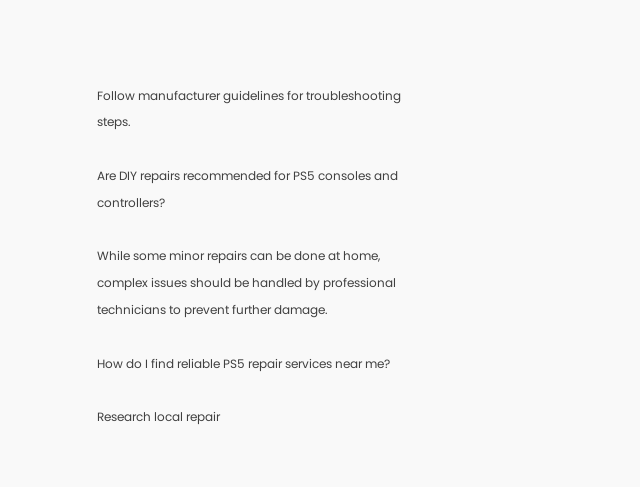Follow manufacturer guidelines for troubleshooting steps.

Are DIY repairs recommended for PS5 consoles and controllers?

While some minor repairs can be done at home, complex issues should be handled by professional technicians to prevent further damage.

How do I find reliable PS5 repair services near me?

Research local repair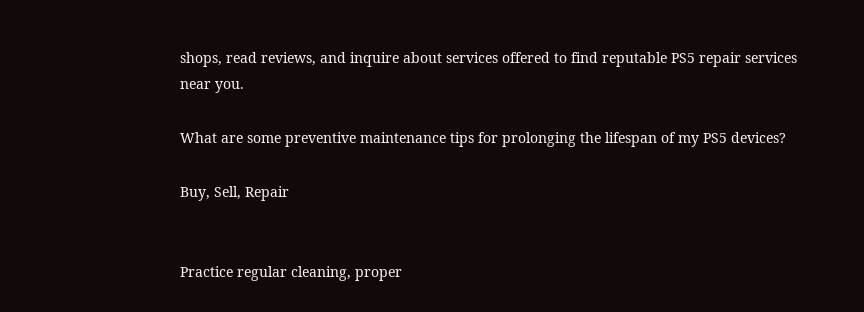shops, read reviews, and inquire about services offered to find reputable PS5 repair services near you.

What are some preventive maintenance tips for prolonging the lifespan of my PS5 devices?

Buy, Sell, Repair


Practice regular cleaning, proper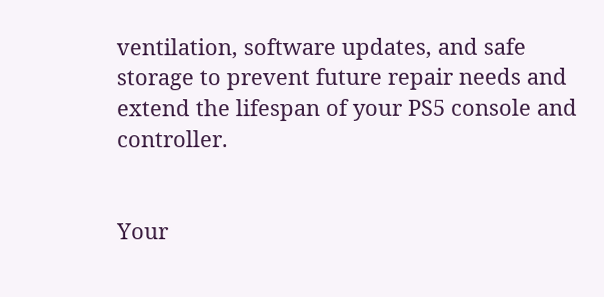ventilation, software updates, and safe storage to prevent future repair needs and extend the lifespan of your PS5 console and controller.


Your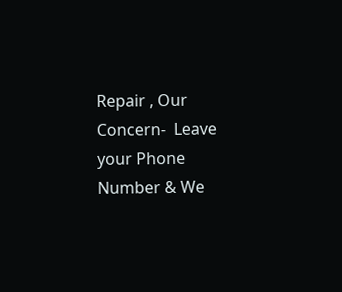Repair , Our Concern-  Leave your Phone Number & We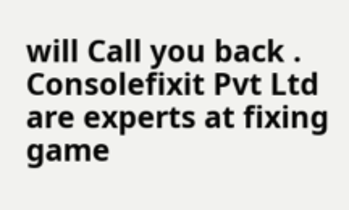will Call you back . Consolefixit Pvt Ltd are experts at fixing game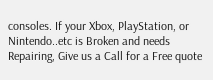consoles. If your Xbox, PlayStation, or Nintendo..etc is Broken and needs Repairing, Give us a Call for a Free quote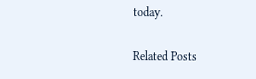today.

Related Posts